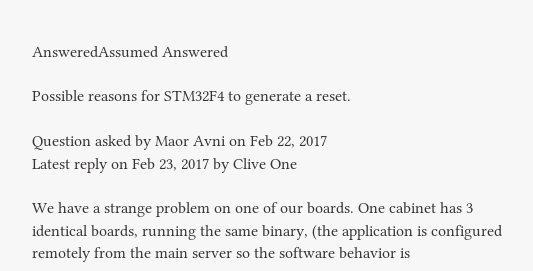AnsweredAssumed Answered

Possible reasons for STM32F4 to generate a reset.

Question asked by Maor Avni on Feb 22, 2017
Latest reply on Feb 23, 2017 by Clive One

We have a strange problem on one of our boards. One cabinet has 3 identical boards, running the same binary, (the application is configured remotely from the main server so the software behavior is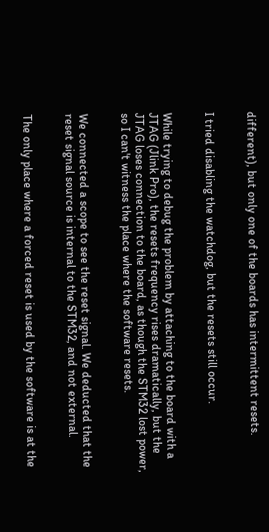different), but only one of the boards has intermittent resets.


I tried disabling the watchdog, but the resets still occur.


While trying to debug the problem by attaching to the board with a JTAG (Jlink Pro), the resets frequency rises dramatically, but the JTAG loses connection to the board, as though the STM32 lost power, so I can't witness the place where the software resets.


We connected a scope to see the reset signal. We deducted that the reset signal source is internal to the STM32, and not external.


The only place where a forced reset is used by the software is at the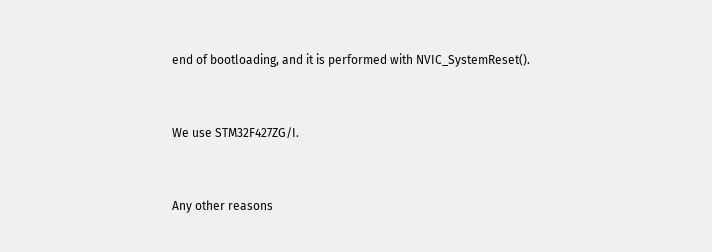end of bootloading, and it is performed with NVIC_SystemReset().


We use STM32F427ZG/I.


Any other reasons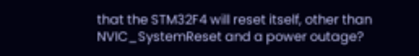that the STM32F4 will reset itself, other than NVIC_SystemReset and a power outage?